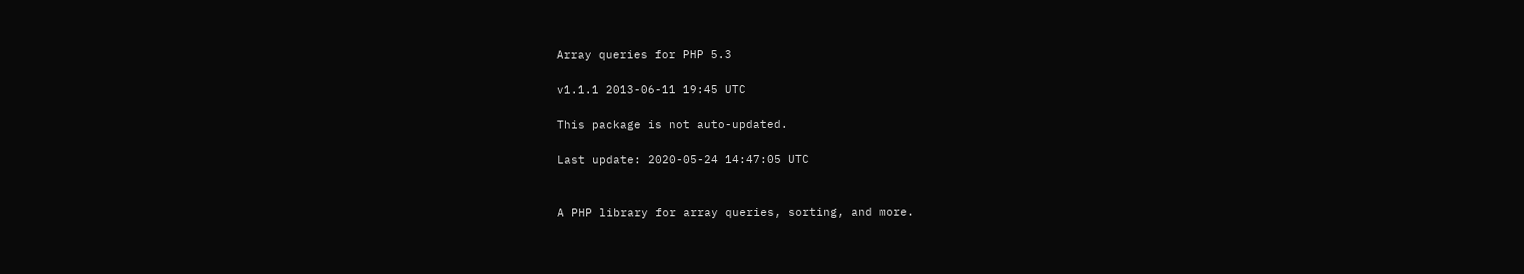Array queries for PHP 5.3

v1.1.1 2013-06-11 19:45 UTC

This package is not auto-updated.

Last update: 2020-05-24 14:47:05 UTC


A PHP library for array queries, sorting, and more.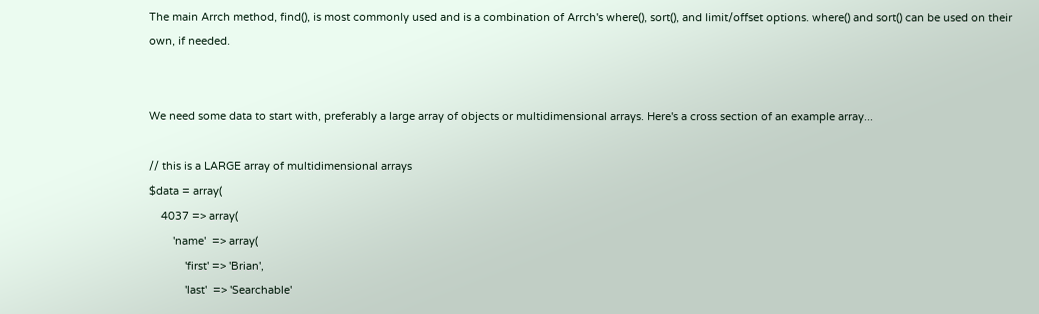The main Arrch method, find(), is most commonly used and is a combination of Arrch's where(), sort(), and limit/offset options. where() and sort() can be used on their own, if needed.


We need some data to start with, preferably a large array of objects or multidimensional arrays. Here's a cross section of an example array...

// this is a LARGE array of multidimensional arrays
$data = array(
    4037 => array(
        'name'  => array(
            'first' => 'Brian',
            'last'  => 'Searchable'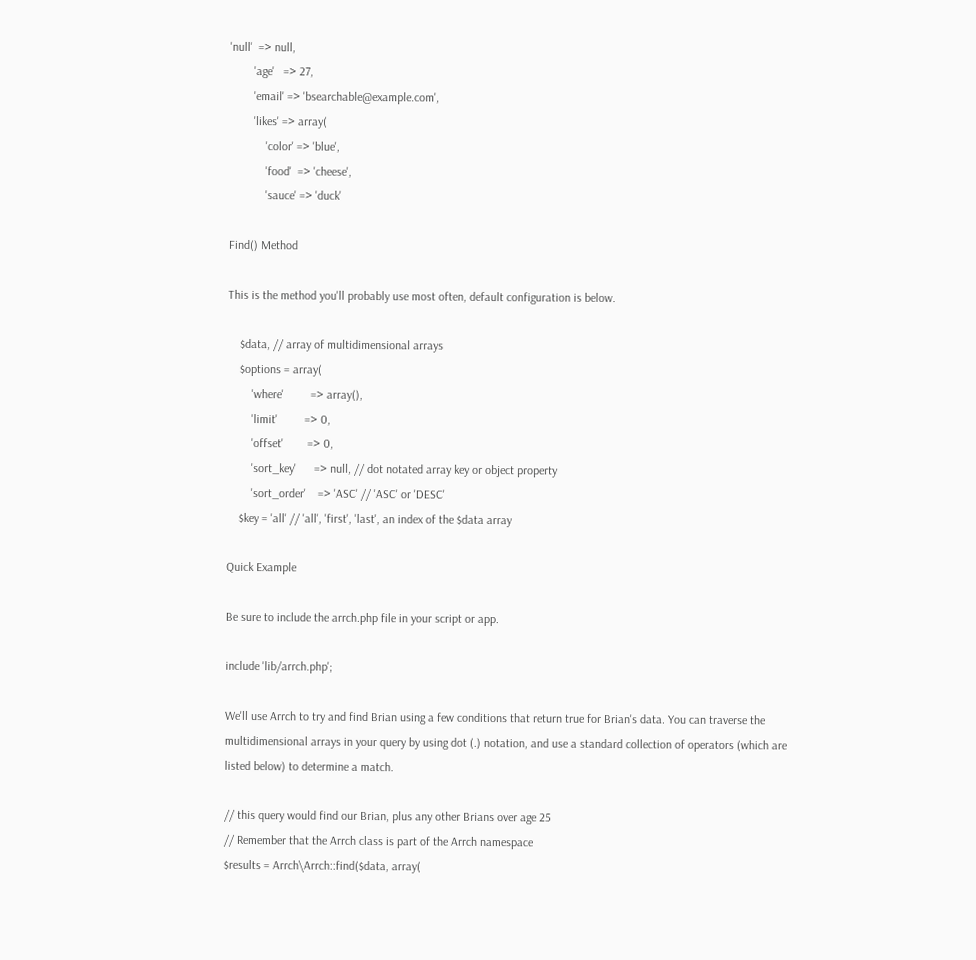'null'  => null,
        'age'   => 27,
        'email' => 'bsearchable@example.com',
        'likes' => array(
            'color' => 'blue',
            'food'  => 'cheese',
            'sauce' => 'duck'

Find() Method

This is the method you'll probably use most often, default configuration is below.

    $data, // array of multidimensional arrays
    $options = array(
        'where'         => array(),
        'limit'         => 0,
        'offset'        => 0,
        'sort_key'      => null, // dot notated array key or object property
        'sort_order'    => 'ASC' // 'ASC' or 'DESC'
    $key = 'all' // 'all', 'first', 'last', an index of the $data array

Quick Example

Be sure to include the arrch.php file in your script or app.

include 'lib/arrch.php';

We'll use Arrch to try and find Brian using a few conditions that return true for Brian's data. You can traverse the multidimensional arrays in your query by using dot (.) notation, and use a standard collection of operators (which are listed below) to determine a match.

// this query would find our Brian, plus any other Brians over age 25
// Remember that the Arrch class is part of the Arrch namespace
$results = Arrch\Arrch::find($data, array(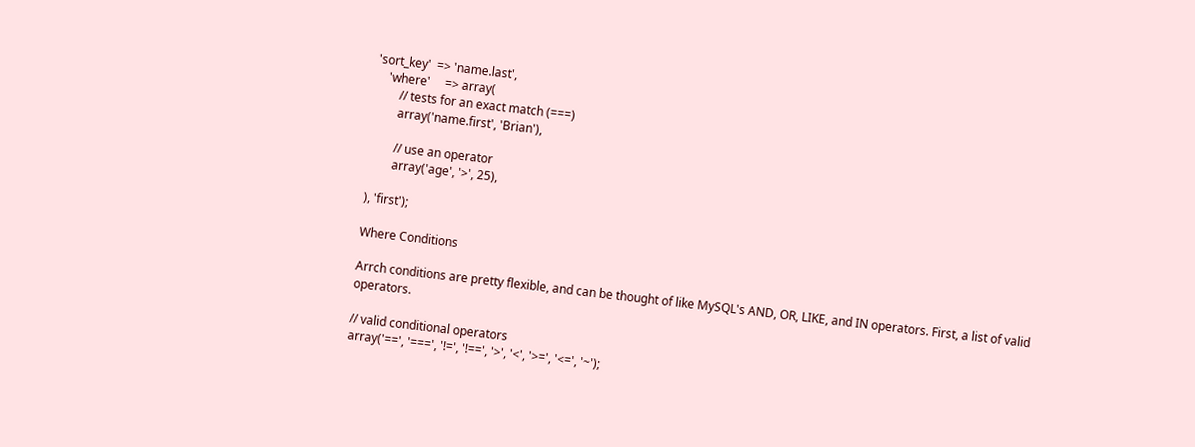'sort_key'  => 'name.last',
    'where'     => array(
        // tests for an exact match (===)
        array('name.first', 'Brian'),

        // use an operator
        array('age', '>', 25),

), 'first');

Where Conditions

Arrch conditions are pretty flexible, and can be thought of like MySQL's AND, OR, LIKE, and IN operators. First, a list of valid operators.

// valid conditional operators
array('==', '===', '!=', '!==', '>', '<', '>=', '<=', '~');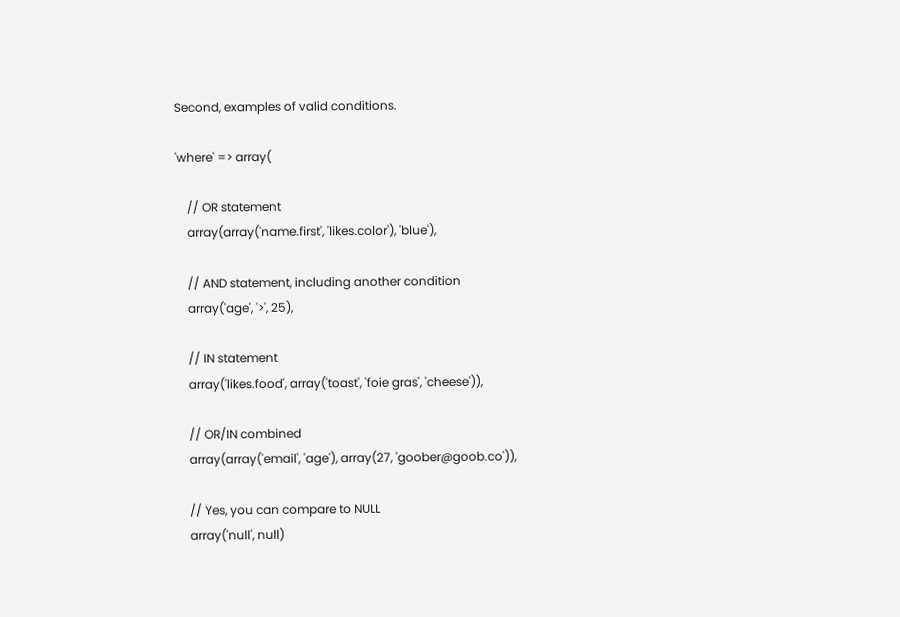Second, examples of valid conditions.

'where' => array(

    // OR statement
    array(array('name.first', 'likes.color'), 'blue'),

    // AND statement, including another condition
    array('age', '>', 25),

    // IN statement
    array('likes.food', array('toast', 'foie gras', 'cheese')),

    // OR/IN combined
    array(array('email', 'age'), array(27, 'goober@goob.co')),

    // Yes, you can compare to NULL
    array('null', null)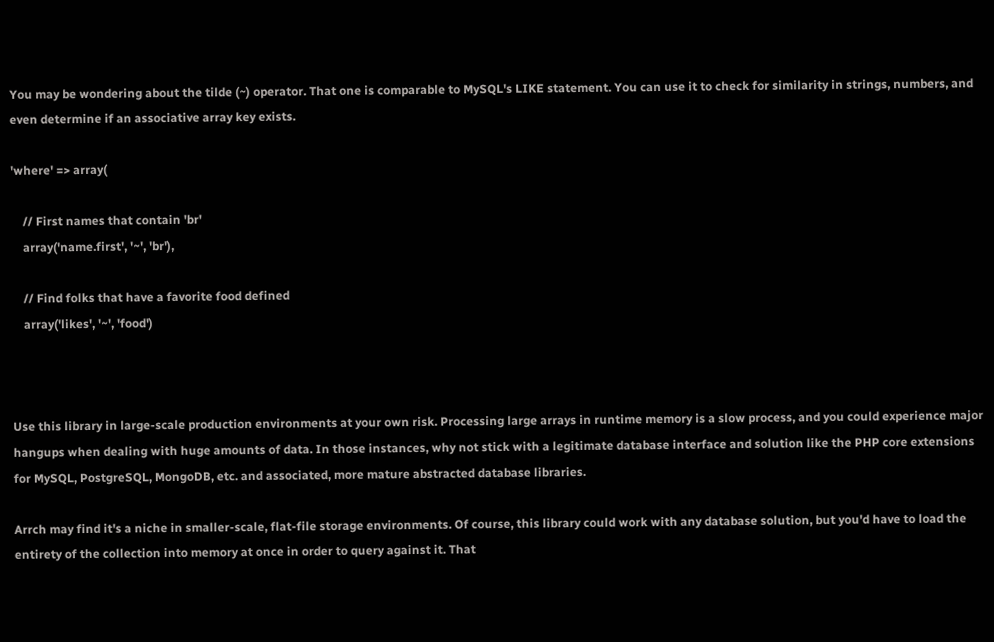You may be wondering about the tilde (~) operator. That one is comparable to MySQL's LIKE statement. You can use it to check for similarity in strings, numbers, and even determine if an associative array key exists.

'where' => array(

    // First names that contain 'br'
    array('name.first', '~', 'br'),

    // Find folks that have a favorite food defined
    array('likes', '~', 'food')



Use this library in large-scale production environments at your own risk. Processing large arrays in runtime memory is a slow process, and you could experience major hangups when dealing with huge amounts of data. In those instances, why not stick with a legitimate database interface and solution like the PHP core extensions for MySQL, PostgreSQL, MongoDB, etc. and associated, more mature abstracted database libraries.

Arrch may find it's a niche in smaller-scale, flat-file storage environments. Of course, this library could work with any database solution, but you'd have to load the entirety of the collection into memory at once in order to query against it. That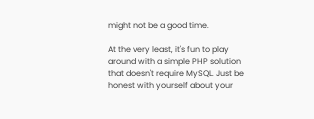might not be a good time.

At the very least, it's fun to play around with a simple PHP solution that doesn't require MySQL. Just be honest with yourself about your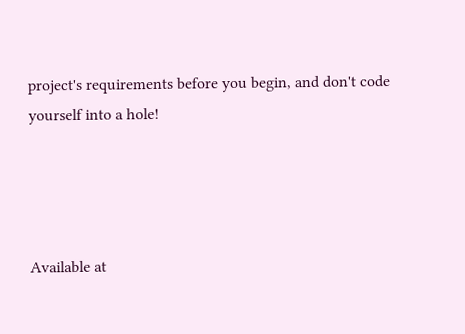project's requirements before you begin, and don't code yourself into a hole!




Available at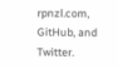rpnzl.com, GitHub, and Twitter.